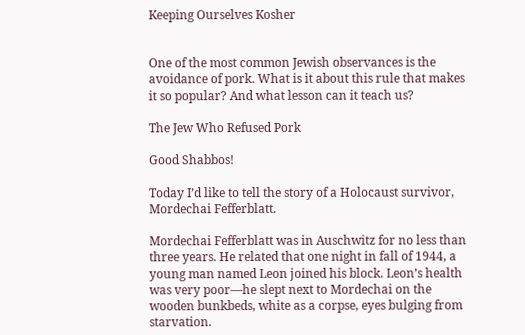Keeping Ourselves Kosher


One of the most common Jewish observances is the avoidance of pork. What is it about this rule that makes it so popular? And what lesson can it teach us?

The Jew Who Refused Pork

Good Shabbos!

Today I’d like to tell the story of a Holocaust survivor, Mordechai Fefferblatt.

Mordechai Fefferblatt was in Auschwitz for no less than three years. He related that one night in fall of 1944, a young man named Leon joined his block. Leon’s health was very poor—he slept next to Mordechai on the wooden bunkbeds, white as a corpse, eyes bulging from starvation.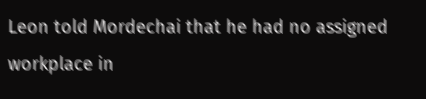Leon told Mordechai that he had no assigned workplace in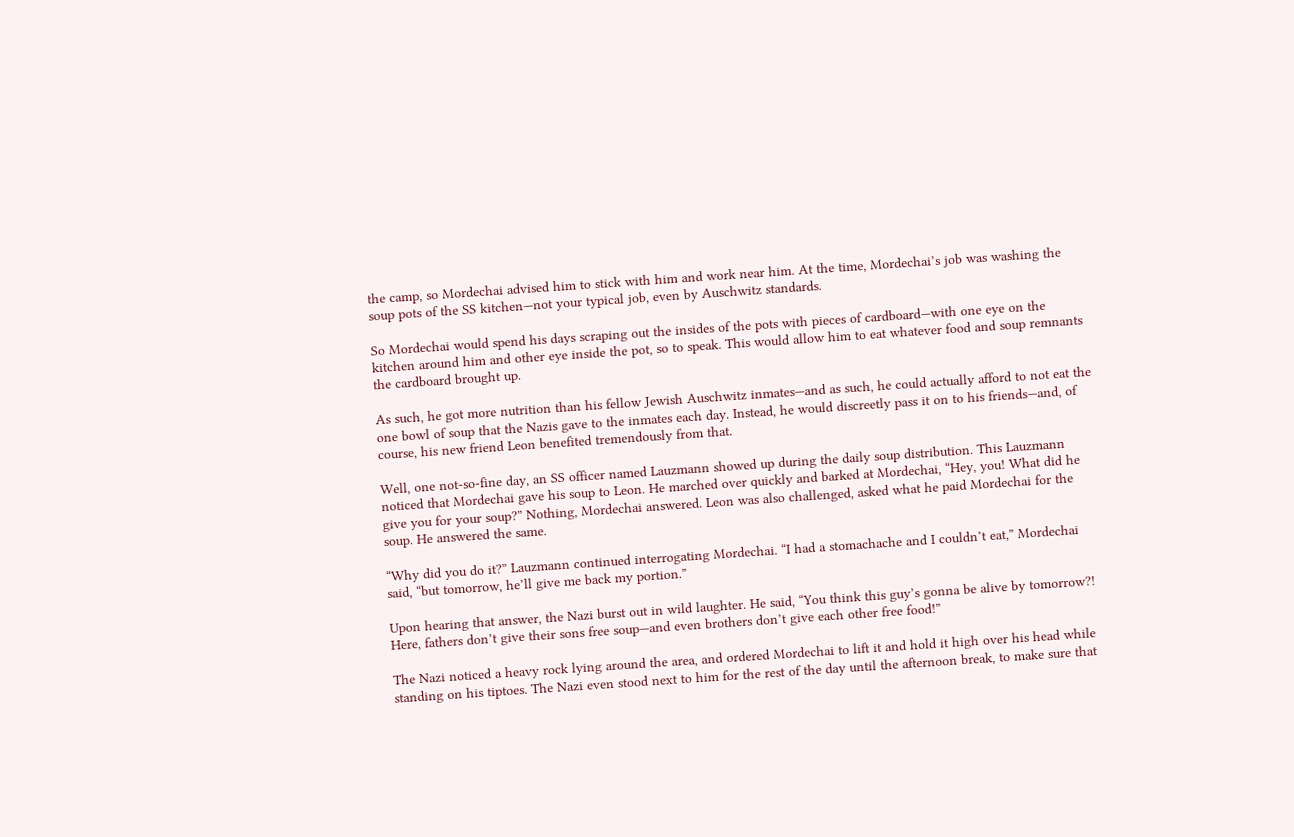the camp, so Mordechai advised him to stick with him and work near him. At the time, Mordechai’s job was washing the soup pots of the SS kitchen—not your typical job, even by Auschwitz standards.

So Mordechai would spend his days scraping out the insides of the pots with pieces of cardboard—with one eye on the kitchen around him and other eye inside the pot, so to speak. This would allow him to eat whatever food and soup remnants the cardboard brought up.

As such, he got more nutrition than his fellow Jewish Auschwitz inmates—and as such, he could actually afford to not eat the one bowl of soup that the Nazis gave to the inmates each day. Instead, he would discreetly pass it on to his friends—and, of course, his new friend Leon benefited tremendously from that.

Well, one not-so-fine day, an SS officer named Lauzmann showed up during the daily soup distribution. This Lauzmann noticed that Mordechai gave his soup to Leon. He marched over quickly and barked at Mordechai, “Hey, you! What did he give you for your soup?” Nothing, Mordechai answered. Leon was also challenged, asked what he paid Mordechai for the soup. He answered the same.

“Why did you do it?” Lauzmann continued interrogating Mordechai. “I had a stomachache and I couldn’t eat,” Mordechai said, “but tomorrow, he’ll give me back my portion.”

Upon hearing that answer, the Nazi burst out in wild laughter. He said, “You think this guy’s gonna be alive by tomorrow?! Here, fathers don’t give their sons free soup—and even brothers don’t give each other free food!”

The Nazi noticed a heavy rock lying around the area, and ordered Mordechai to lift it and hold it high over his head while standing on his tiptoes. The Nazi even stood next to him for the rest of the day until the afternoon break, to make sure that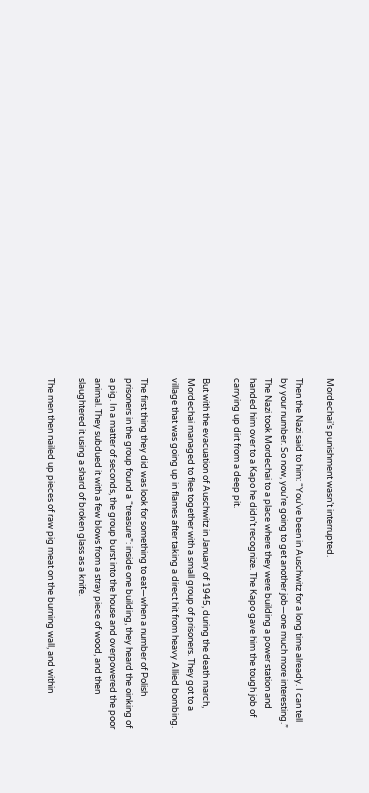Mordechai’s punishment wasn’t interrupted.

Then the Nazi said to him: “You’ve been in Auschwitz for a long time already. I can tell by your number. So now, you’re going to get another job—one much more interesting.” The Nazi took Mordechai to a place where they were building a power station and handed him over to a Kapo he didn’t recognize. The Kapo gave him the tough job of carrying up dirt from a deep pit.

But with the evacuation of Auschwitz in January of 1945, during the death march, Mordechai managed to flee together with a small group of prisoners. They got to a village that was going up in flames after taking a direct hit from heavy Allied bombing.

The first thing they did was look for something to eat—when a number of Polish prisoners in the group found a “treasure”: inside one building, they heard the oinking of a pig. In a matter of seconds, the group burst into the house and overpowered the poor animal. They subdued it with a few blows from a stray piece of wood, and then slaughtered it using a shard of broken glass as a knife.

The men then nailed up pieces of raw pig meat on the burning wall, and within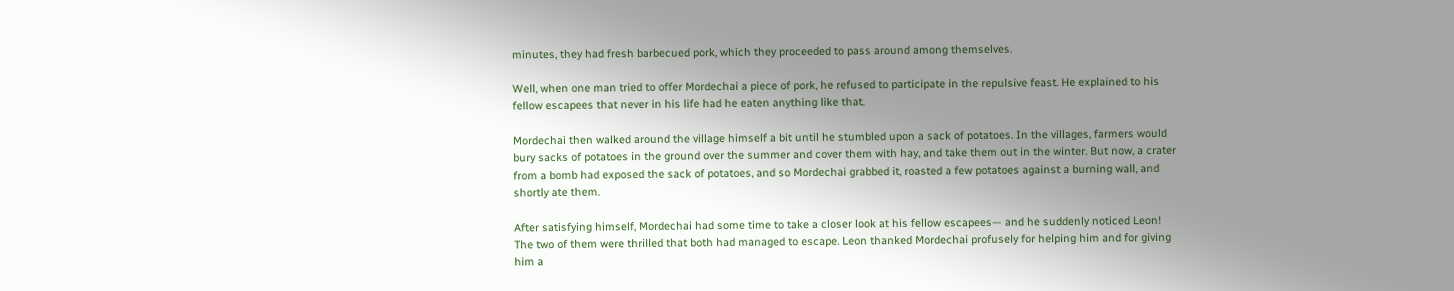minutes, they had fresh barbecued pork, which they proceeded to pass around among themselves.

Well, when one man tried to offer Mordechai a piece of pork, he refused to participate in the repulsive feast. He explained to his fellow escapees that never in his life had he eaten anything like that.

Mordechai then walked around the village himself a bit until he stumbled upon a sack of potatoes. In the villages, farmers would bury sacks of potatoes in the ground over the summer and cover them with hay, and take them out in the winter. But now, a crater from a bomb had exposed the sack of potatoes, and so Mordechai grabbed it, roasted a few potatoes against a burning wall, and shortly ate them.

After satisfying himself, Mordechai had some time to take a closer look at his fellow escapees— and he suddenly noticed Leon! The two of them were thrilled that both had managed to escape. Leon thanked Mordechai profusely for helping him and for giving him a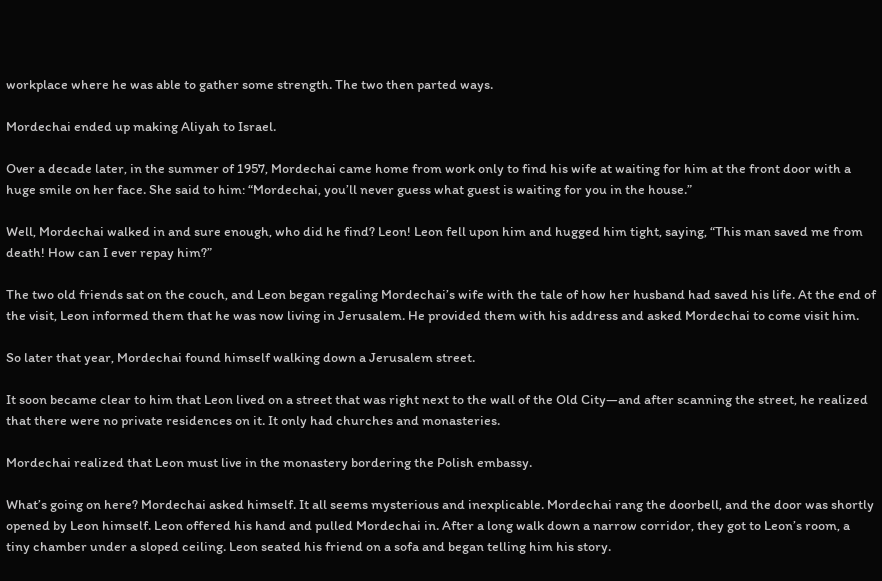workplace where he was able to gather some strength. The two then parted ways.

Mordechai ended up making Aliyah to Israel.

Over a decade later, in the summer of 1957, Mordechai came home from work only to find his wife at waiting for him at the front door with a huge smile on her face. She said to him: “Mordechai, you’ll never guess what guest is waiting for you in the house.”

Well, Mordechai walked in and sure enough, who did he find? Leon! Leon fell upon him and hugged him tight, saying, “This man saved me from death! How can I ever repay him?”

The two old friends sat on the couch, and Leon began regaling Mordechai’s wife with the tale of how her husband had saved his life. At the end of the visit, Leon informed them that he was now living in Jerusalem. He provided them with his address and asked Mordechai to come visit him.

So later that year, Mordechai found himself walking down a Jerusalem street.

It soon became clear to him that Leon lived on a street that was right next to the wall of the Old City—and after scanning the street, he realized that there were no private residences on it. It only had churches and monasteries.

Mordechai realized that Leon must live in the monastery bordering the Polish embassy.

What’s going on here? Mordechai asked himself. It all seems mysterious and inexplicable. Mordechai rang the doorbell, and the door was shortly opened by Leon himself. Leon offered his hand and pulled Mordechai in. After a long walk down a narrow corridor, they got to Leon’s room, a tiny chamber under a sloped ceiling. Leon seated his friend on a sofa and began telling him his story.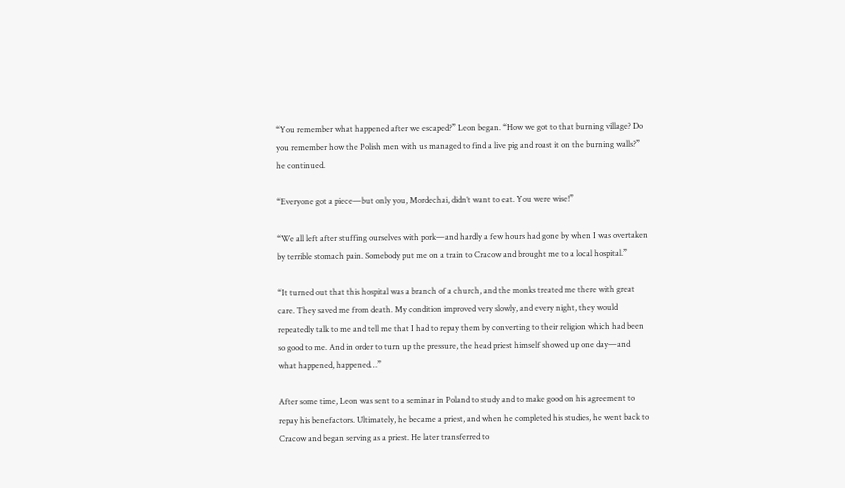“You remember what happened after we escaped?” Leon began. “How we got to that burning village? Do you remember how the Polish men with us managed to find a live pig and roast it on the burning walls?” he continued.

“Everyone got a piece—but only you, Mordechai, didn’t want to eat. You were wise!”

“We all left after stuffing ourselves with pork—and hardly a few hours had gone by when I was overtaken by terrible stomach pain. Somebody put me on a train to Cracow and brought me to a local hospital.”

“It turned out that this hospital was a branch of a church, and the monks treated me there with great care. They saved me from death. My condition improved very slowly, and every night, they would repeatedly talk to me and tell me that I had to repay them by converting to their religion which had been so good to me. And in order to turn up the pressure, the head priest himself showed up one day—and what happened, happened…”

After some time, Leon was sent to a seminar in Poland to study and to make good on his agreement to repay his benefactors. Ultimately, he became a priest, and when he completed his studies, he went back to Cracow and began serving as a priest. He later transferred to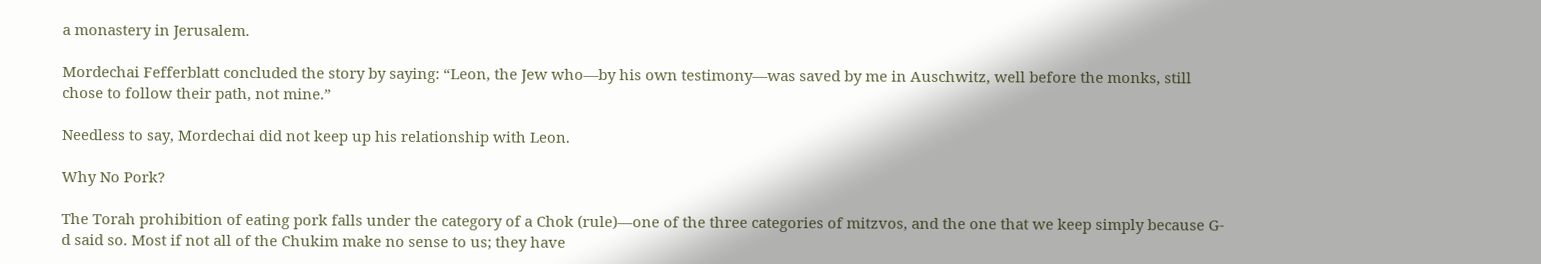a monastery in Jerusalem.

Mordechai Fefferblatt concluded the story by saying: “Leon, the Jew who—by his own testimony—was saved by me in Auschwitz, well before the monks, still chose to follow their path, not mine.”

Needless to say, Mordechai did not keep up his relationship with Leon.

Why No Pork?

The Torah prohibition of eating pork falls under the category of a Chok (rule)—one of the three categories of mitzvos, and the one that we keep simply because G-d said so. Most if not all of the Chukim make no sense to us; they have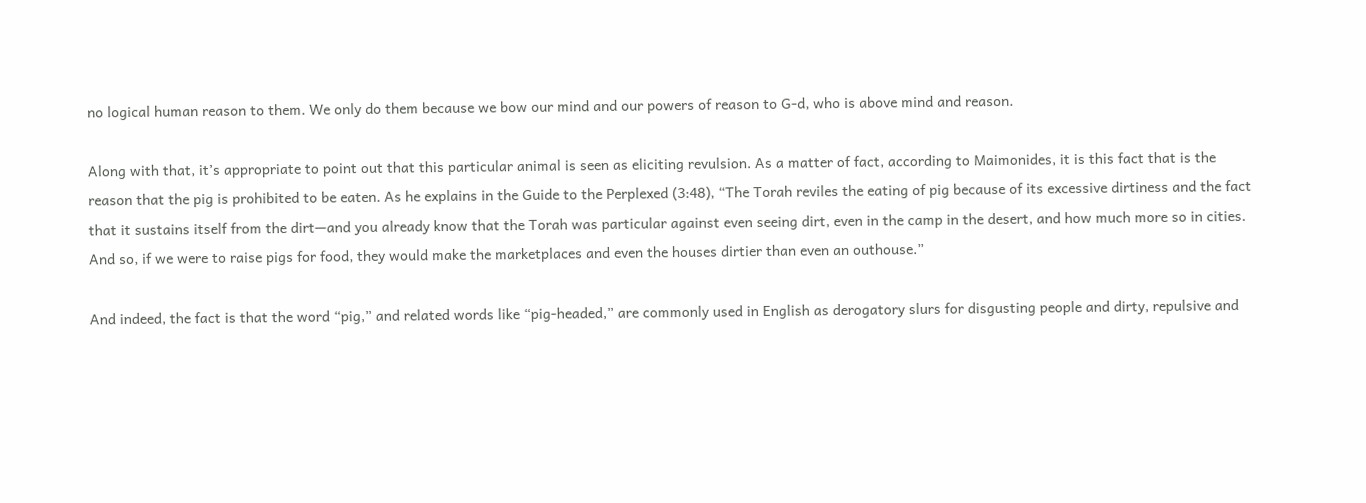no logical human reason to them. We only do them because we bow our mind and our powers of reason to G-d, who is above mind and reason.

Along with that, it’s appropriate to point out that this particular animal is seen as eliciting revulsion. As a matter of fact, according to Maimonides, it is this fact that is the reason that the pig is prohibited to be eaten. As he explains in the Guide to the Perplexed (3:48), “The Torah reviles the eating of pig because of its excessive dirtiness and the fact that it sustains itself from the dirt—and you already know that the Torah was particular against even seeing dirt, even in the camp in the desert, and how much more so in cities. And so, if we were to raise pigs for food, they would make the marketplaces and even the houses dirtier than even an outhouse.”

And indeed, the fact is that the word “pig,” and related words like “pig-headed,” are commonly used in English as derogatory slurs for disgusting people and dirty, repulsive and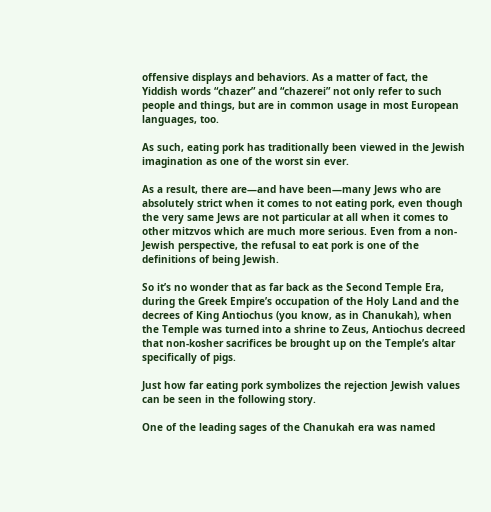offensive displays and behaviors. As a matter of fact, the Yiddish words “chazer” and “chazerei” not only refer to such people and things, but are in common usage in most European languages, too.

As such, eating pork has traditionally been viewed in the Jewish imagination as one of the worst sin ever.

As a result, there are—and have been—many Jews who are absolutely strict when it comes to not eating pork, even though the very same Jews are not particular at all when it comes to other mitzvos which are much more serious. Even from a non-Jewish perspective, the refusal to eat pork is one of the definitions of being Jewish.

So it’s no wonder that as far back as the Second Temple Era, during the Greek Empire’s occupation of the Holy Land and the decrees of King Antiochus (you know, as in Chanukah), when the Temple was turned into a shrine to Zeus, Antiochus decreed that non-kosher sacrifices be brought up on the Temple’s altar specifically of pigs.

Just how far eating pork symbolizes the rejection Jewish values can be seen in the following story.

One of the leading sages of the Chanukah era was named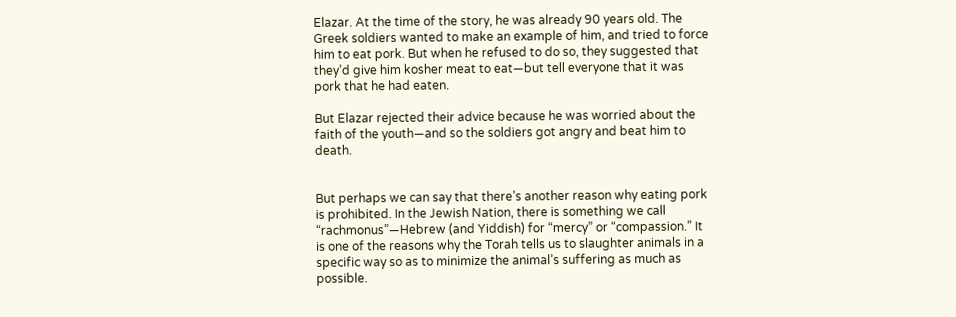Elazar. At the time of the story, he was already 90 years old. The Greek soldiers wanted to make an example of him, and tried to force him to eat pork. But when he refused to do so, they suggested that they’d give him kosher meat to eat—but tell everyone that it was pork that he had eaten.

But Elazar rejected their advice because he was worried about the faith of the youth—and so the soldiers got angry and beat him to death.


But perhaps we can say that there’s another reason why eating pork is prohibited. In the Jewish Nation, there is something we call “rachmonus”—Hebrew (and Yiddish) for “mercy” or “compassion.” It is one of the reasons why the Torah tells us to slaughter animals in a specific way so as to minimize the animal’s suffering as much as possible.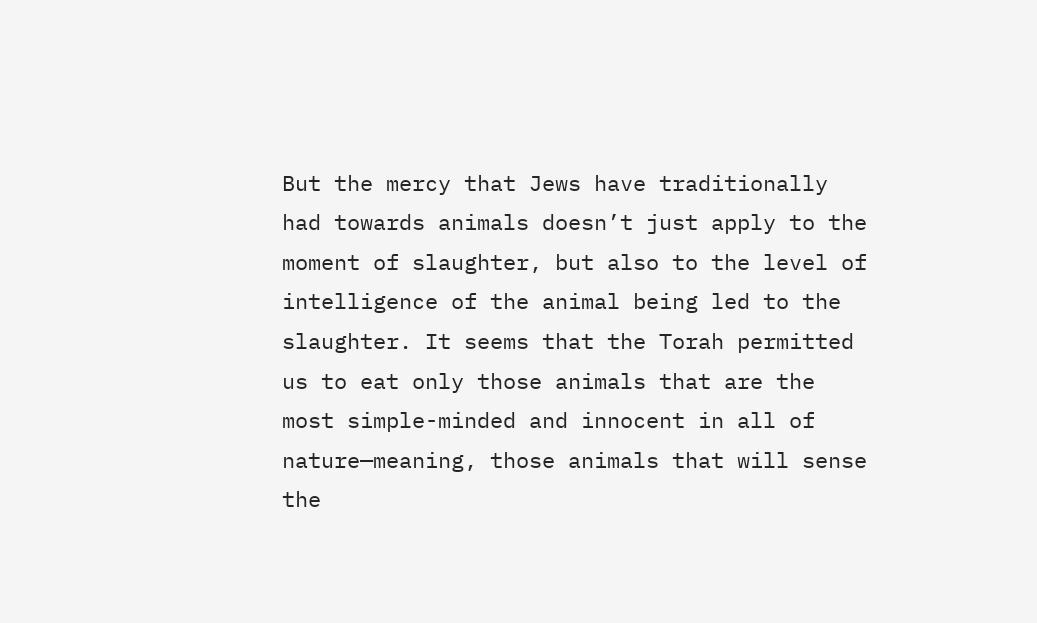But the mercy that Jews have traditionally had towards animals doesn’t just apply to the moment of slaughter, but also to the level of intelligence of the animal being led to the slaughter. It seems that the Torah permitted us to eat only those animals that are the most simple-minded and innocent in all of nature—meaning, those animals that will sense the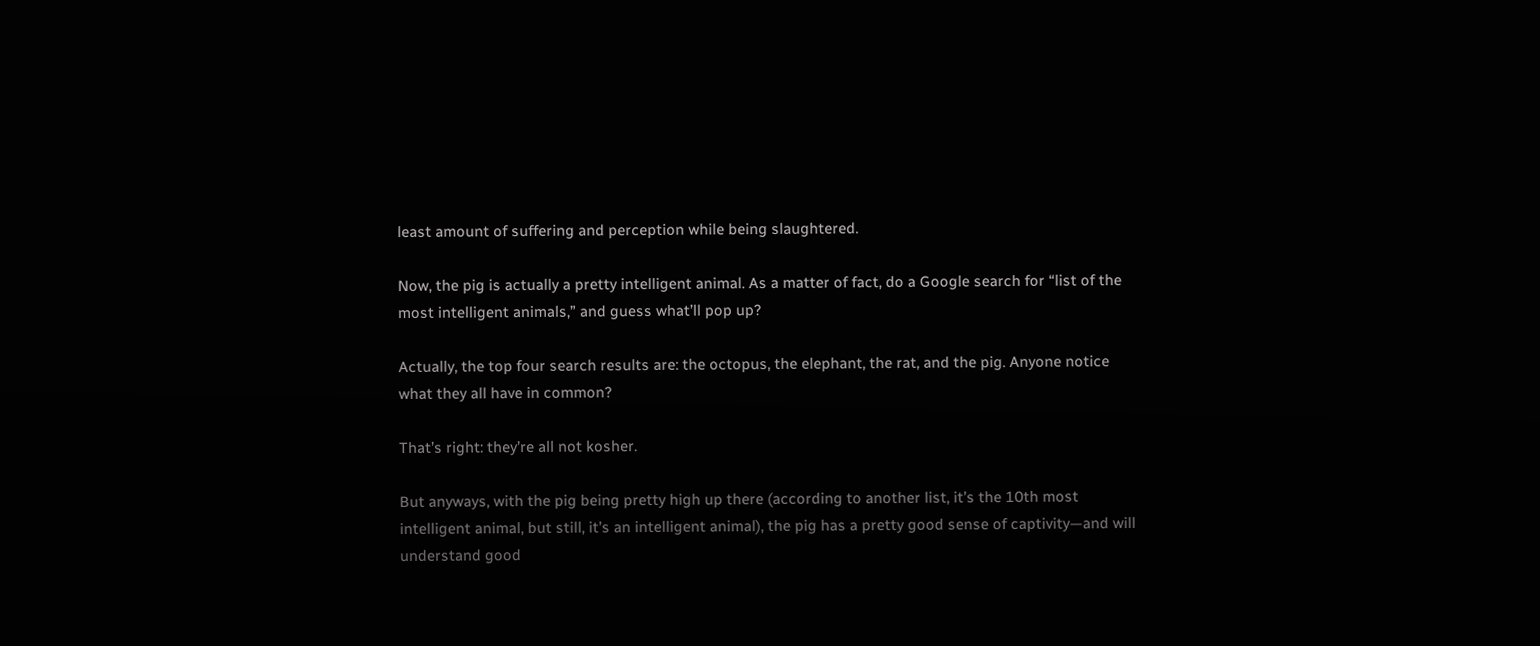least amount of suffering and perception while being slaughtered.

Now, the pig is actually a pretty intelligent animal. As a matter of fact, do a Google search for “list of the most intelligent animals,” and guess what’ll pop up?

Actually, the top four search results are: the octopus, the elephant, the rat, and the pig. Anyone notice what they all have in common?

That’s right: they’re all not kosher.

But anyways, with the pig being pretty high up there (according to another list, it’s the 10th most intelligent animal, but still, it’s an intelligent animal), the pig has a pretty good sense of captivity—and will understand good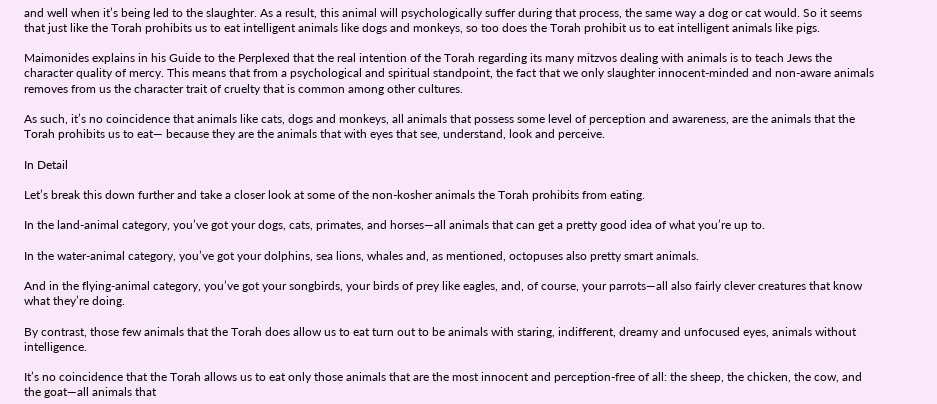and well when it’s being led to the slaughter. As a result, this animal will psychologically suffer during that process, the same way a dog or cat would. So it seems that just like the Torah prohibits us to eat intelligent animals like dogs and monkeys, so too does the Torah prohibit us to eat intelligent animals like pigs.

Maimonides explains in his Guide to the Perplexed that the real intention of the Torah regarding its many mitzvos dealing with animals is to teach Jews the character quality of mercy. This means that from a psychological and spiritual standpoint, the fact that we only slaughter innocent-minded and non-aware animals removes from us the character trait of cruelty that is common among other cultures.

As such, it’s no coincidence that animals like cats, dogs and monkeys, all animals that possess some level of perception and awareness, are the animals that the Torah prohibits us to eat— because they are the animals that with eyes that see, understand, look and perceive.

In Detail

Let’s break this down further and take a closer look at some of the non-kosher animals the Torah prohibits from eating.

In the land-animal category, you’ve got your dogs, cats, primates, and horses—all animals that can get a pretty good idea of what you’re up to.

In the water-animal category, you’ve got your dolphins, sea lions, whales and, as mentioned, octopuses also pretty smart animals.

And in the flying-animal category, you’ve got your songbirds, your birds of prey like eagles, and, of course, your parrots—all also fairly clever creatures that know what they’re doing.

By contrast, those few animals that the Torah does allow us to eat turn out to be animals with staring, indifferent, dreamy and unfocused eyes, animals without intelligence.

It’s no coincidence that the Torah allows us to eat only those animals that are the most innocent and perception-free of all: the sheep, the chicken, the cow, and the goat—all animals that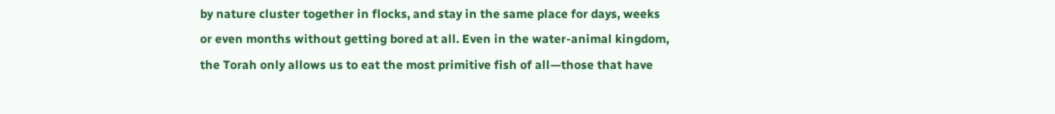by nature cluster together in flocks, and stay in the same place for days, weeks or even months without getting bored at all. Even in the water-animal kingdom, the Torah only allows us to eat the most primitive fish of all—those that have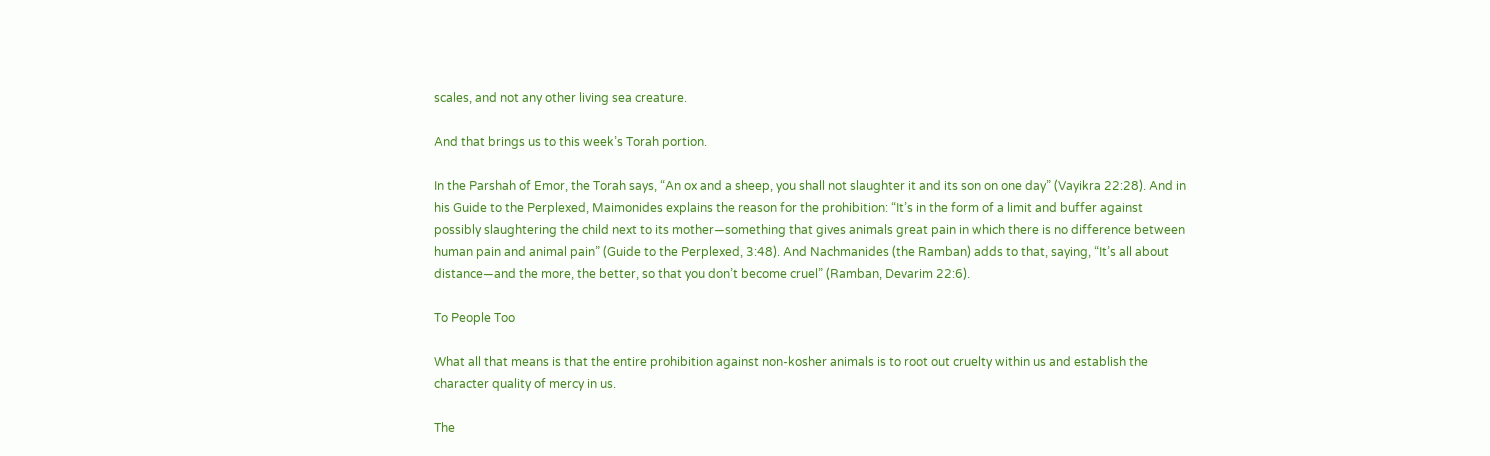scales, and not any other living sea creature.

And that brings us to this week’s Torah portion.

In the Parshah of Emor, the Torah says, “An ox and a sheep, you shall not slaughter it and its son on one day” (Vayikra 22:28). And in his Guide to the Perplexed, Maimonides explains the reason for the prohibition: “It’s in the form of a limit and buffer against possibly slaughtering the child next to its mother—something that gives animals great pain in which there is no difference between human pain and animal pain” (Guide to the Perplexed, 3:48). And Nachmanides (the Ramban) adds to that, saying, “It’s all about distance—and the more, the better, so that you don’t become cruel” (Ramban, Devarim 22:6).

To People Too

What all that means is that the entire prohibition against non-kosher animals is to root out cruelty within us and establish the character quality of mercy in us.

The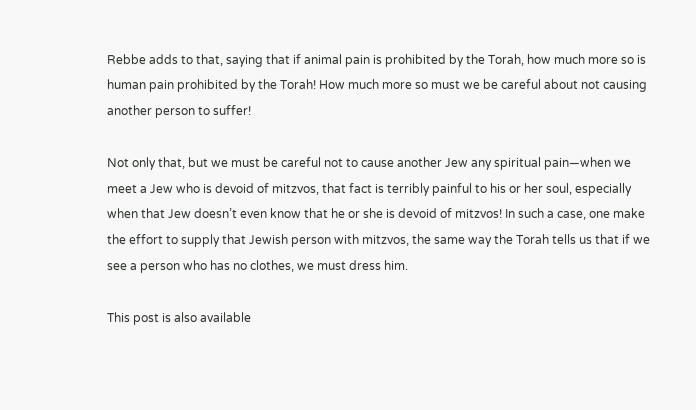Rebbe adds to that, saying that if animal pain is prohibited by the Torah, how much more so is human pain prohibited by the Torah! How much more so must we be careful about not causing another person to suffer!

Not only that, but we must be careful not to cause another Jew any spiritual pain—when we meet a Jew who is devoid of mitzvos, that fact is terribly painful to his or her soul, especially when that Jew doesn’t even know that he or she is devoid of mitzvos! In such a case, one make the effort to supply that Jewish person with mitzvos, the same way the Torah tells us that if we see a person who has no clothes, we must dress him.

This post is also available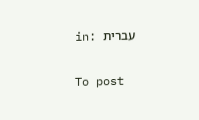in: עברית

To post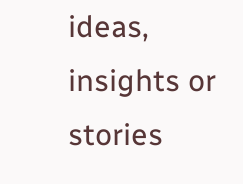ideas, insights or stories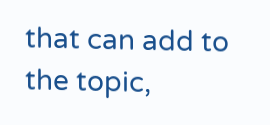that can add to the topic,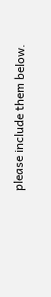please include them below.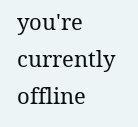you're currently offline